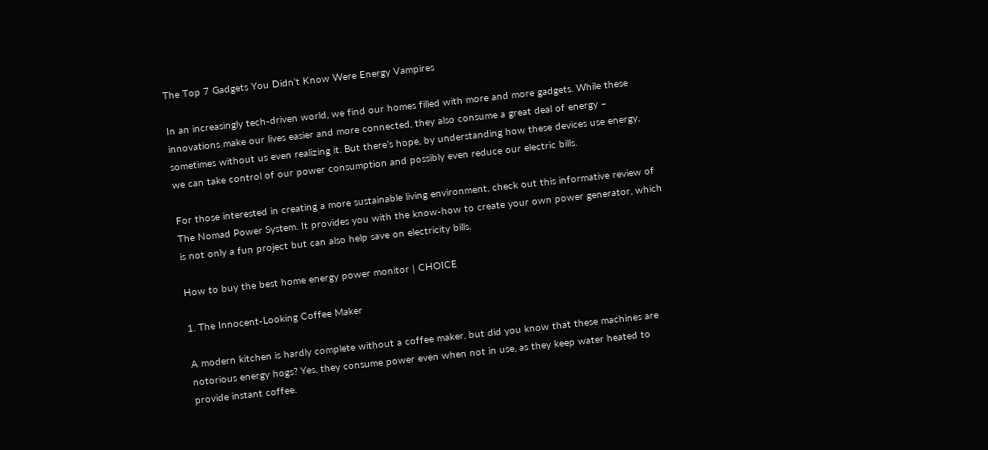The Top 7 Gadgets You Didn’t Know Were Energy Vampires

In an increasingly tech-driven world, we find our homes filled with more and more gadgets. While these innovations make our lives easier and more connected, they also consume a great deal of energy – sometimes without us even realizing it. But there’s hope, by understanding how these devices use energy, we can take control of our power consumption and possibly even reduce our electric bills.

For those interested in creating a more sustainable living environment, check out this informative review of The Nomad Power System. It provides you with the know-how to create your own power generator, which is not only a fun project but can also help save on electricity bills.

How to buy the best home energy power monitor | CHOICE

1. The Innocent-Looking Coffee Maker

A modern kitchen is hardly complete without a coffee maker, but did you know that these machines are notorious energy hogs? Yes, they consume power even when not in use, as they keep water heated to provide instant coffee.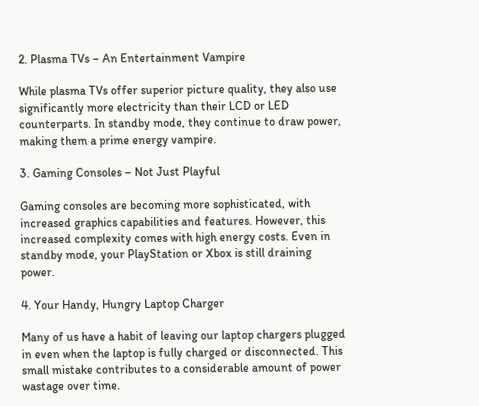2. Plasma TVs – An Entertainment Vampire

While plasma TVs offer superior picture quality, they also use significantly more electricity than their LCD or LED counterparts. In standby mode, they continue to draw power, making them a prime energy vampire.

3. Gaming Consoles – Not Just Playful

Gaming consoles are becoming more sophisticated, with increased graphics capabilities and features. However, this increased complexity comes with high energy costs. Even in standby mode, your PlayStation or Xbox is still draining power.

4. Your Handy, Hungry Laptop Charger

Many of us have a habit of leaving our laptop chargers plugged in even when the laptop is fully charged or disconnected. This small mistake contributes to a considerable amount of power wastage over time.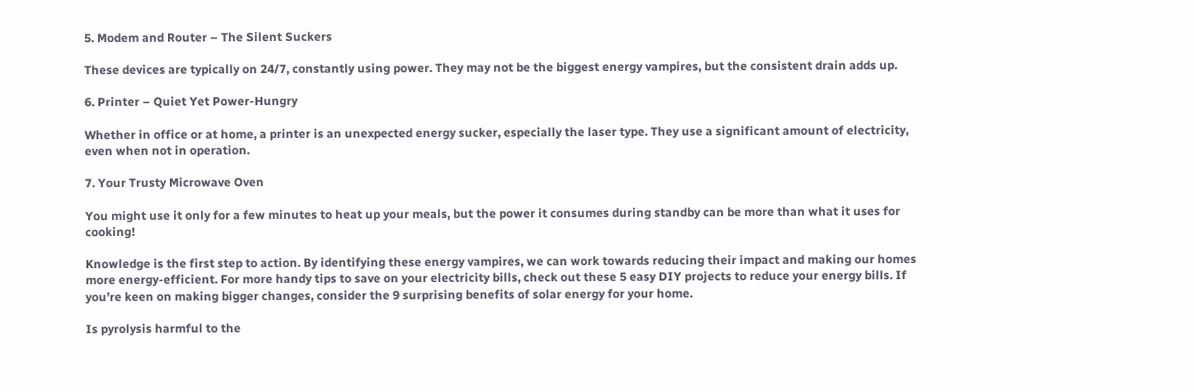5. Modem and Router – The Silent Suckers

These devices are typically on 24/7, constantly using power. They may not be the biggest energy vampires, but the consistent drain adds up.

6. Printer – Quiet Yet Power-Hungry

Whether in office or at home, a printer is an unexpected energy sucker, especially the laser type. They use a significant amount of electricity, even when not in operation.

7. Your Trusty Microwave Oven

You might use it only for a few minutes to heat up your meals, but the power it consumes during standby can be more than what it uses for cooking!

Knowledge is the first step to action. By identifying these energy vampires, we can work towards reducing their impact and making our homes more energy-efficient. For more handy tips to save on your electricity bills, check out these 5 easy DIY projects to reduce your energy bills. If you’re keen on making bigger changes, consider the 9 surprising benefits of solar energy for your home.

Is pyrolysis harmful to the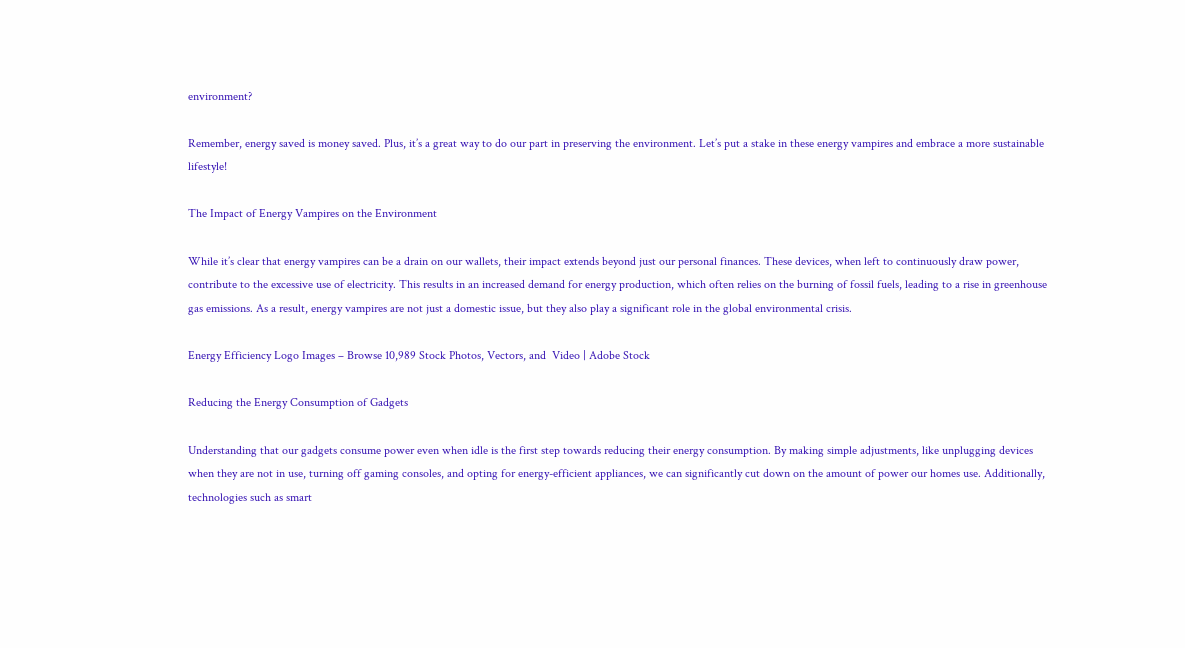environment?

Remember, energy saved is money saved. Plus, it’s a great way to do our part in preserving the environment. Let’s put a stake in these energy vampires and embrace a more sustainable lifestyle!

The Impact of Energy Vampires on the Environment

While it’s clear that energy vampires can be a drain on our wallets, their impact extends beyond just our personal finances. These devices, when left to continuously draw power, contribute to the excessive use of electricity. This results in an increased demand for energy production, which often relies on the burning of fossil fuels, leading to a rise in greenhouse gas emissions. As a result, energy vampires are not just a domestic issue, but they also play a significant role in the global environmental crisis.

Energy Efficiency Logo Images – Browse 10,989 Stock Photos, Vectors, and  Video | Adobe Stock

Reducing the Energy Consumption of Gadgets

Understanding that our gadgets consume power even when idle is the first step towards reducing their energy consumption. By making simple adjustments, like unplugging devices when they are not in use, turning off gaming consoles, and opting for energy-efficient appliances, we can significantly cut down on the amount of power our homes use. Additionally, technologies such as smart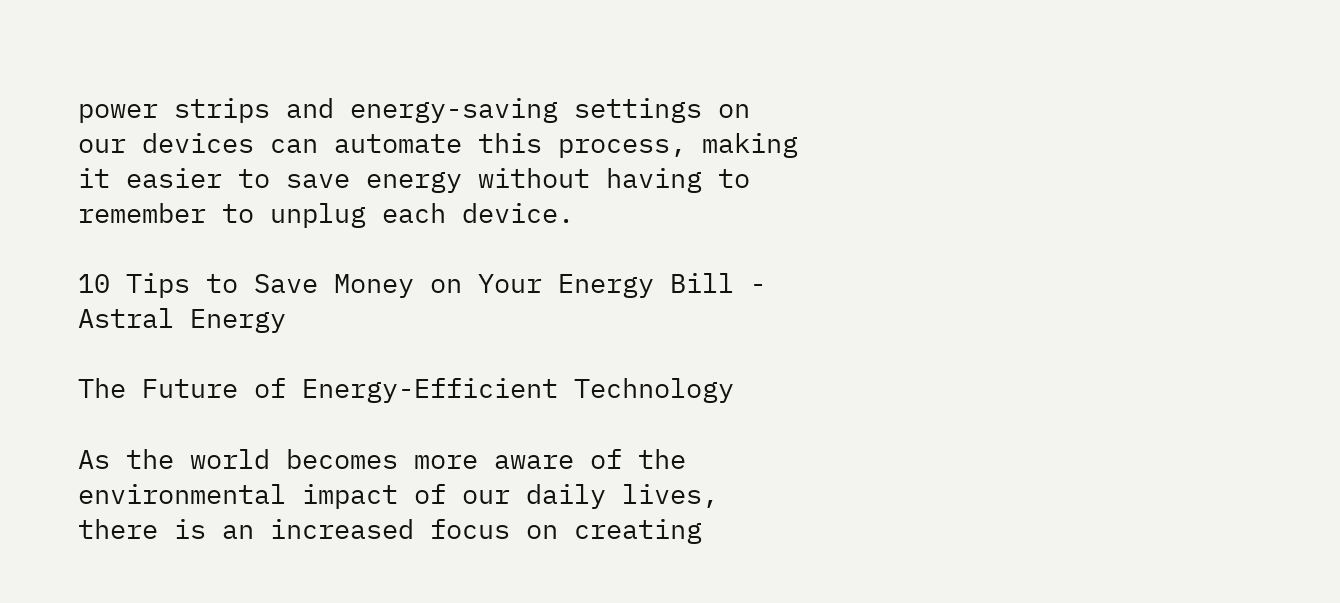power strips and energy-saving settings on our devices can automate this process, making it easier to save energy without having to remember to unplug each device.

10 Tips to Save Money on Your Energy Bill - Astral Energy

The Future of Energy-Efficient Technology

As the world becomes more aware of the environmental impact of our daily lives, there is an increased focus on creating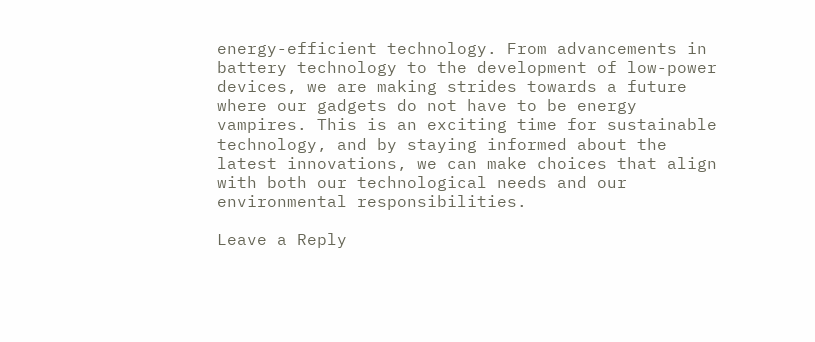energy-efficient technology. From advancements in battery technology to the development of low-power devices, we are making strides towards a future where our gadgets do not have to be energy vampires. This is an exciting time for sustainable technology, and by staying informed about the latest innovations, we can make choices that align with both our technological needs and our environmental responsibilities.

Leave a Reply